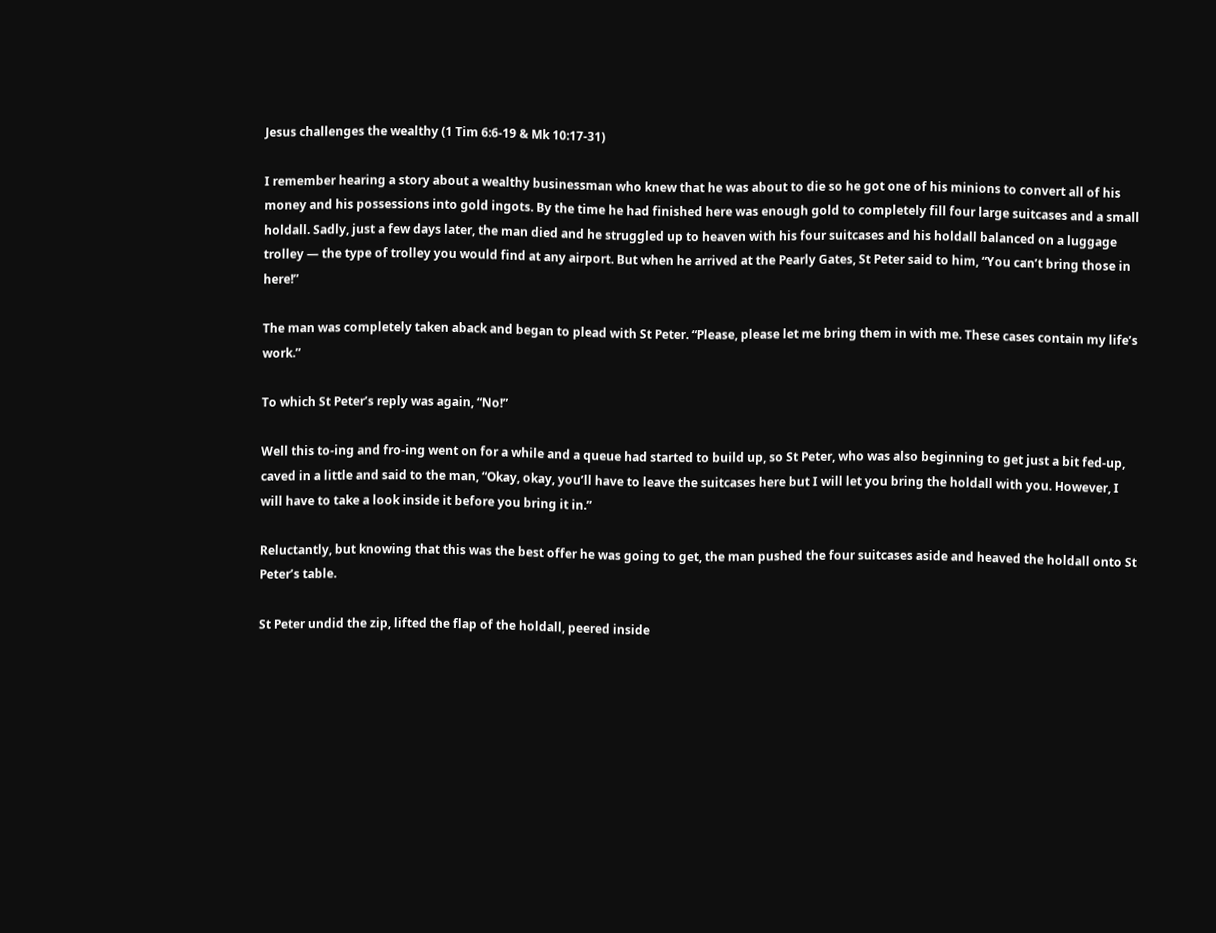Jesus challenges the wealthy (1 Tim 6:6-19 & Mk 10:17-31)

I remember hearing a story about a wealthy businessman who knew that he was about to die so he got one of his minions to convert all of his money and his possessions into gold ingots. By the time he had finished here was enough gold to completely fill four large suitcases and a small holdall. Sadly, just a few days later, the man died and he struggled up to heaven with his four suitcases and his holdall balanced on a luggage trolley — the type of trolley you would find at any airport. But when he arrived at the Pearly Gates, St Peter said to him, “You can’t bring those in here!”

The man was completely taken aback and began to plead with St Peter. “Please, please let me bring them in with me. These cases contain my life’s work.”

To which St Peter’s reply was again, “No!”

Well this to-ing and fro-ing went on for a while and a queue had started to build up, so St Peter, who was also beginning to get just a bit fed-up, caved in a little and said to the man, “Okay, okay, you’ll have to leave the suitcases here but I will let you bring the holdall with you. However, I will have to take a look inside it before you bring it in.”

Reluctantly, but knowing that this was the best offer he was going to get, the man pushed the four suitcases aside and heaved the holdall onto St Peter’s table.

St Peter undid the zip, lifted the flap of the holdall, peered inside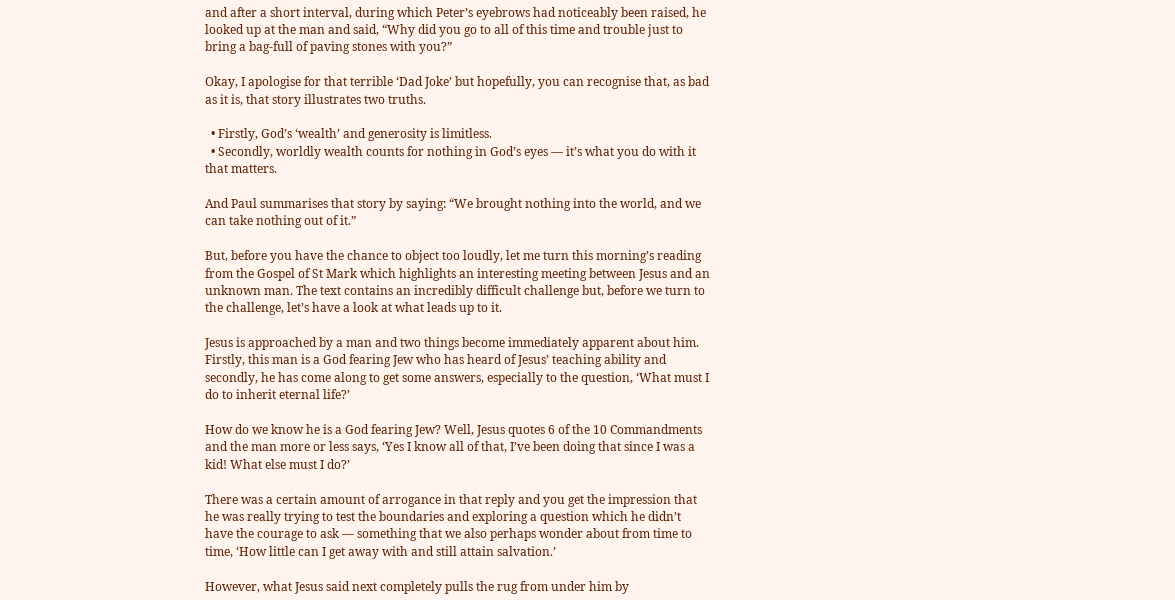and after a short interval, during which Peter’s eyebrows had noticeably been raised, he looked up at the man and said, “Why did you go to all of this time and trouble just to bring a bag-full of paving stones with you?”

Okay, I apologise for that terrible ‘Dad Joke’ but hopefully, you can recognise that, as bad as it is, that story illustrates two truths.

  • Firstly, God’s ‘wealth’ and generosity is limitless.
  • Secondly, worldly wealth counts for nothing in God’s eyes — it’s what you do with it that matters.

And Paul summarises that story by saying: “We brought nothing into the world, and we can take nothing out of it.”

But, before you have the chance to object too loudly, let me turn this morning’s reading from the Gospel of St Mark which highlights an interesting meeting between Jesus and an unknown man. The text contains an incredibly difficult challenge but, before we turn to the challenge, let’s have a look at what leads up to it.

Jesus is approached by a man and two things become immediately apparent about him. Firstly, this man is a God fearing Jew who has heard of Jesus’ teaching ability and secondly, he has come along to get some answers, especially to the question, ‘What must I do to inherit eternal life?’

How do we know he is a God fearing Jew? Well, Jesus quotes 6 of the 10 Commandments and the man more or less says, ‘Yes I know all of that, I’ve been doing that since I was a kid! What else must I do?’

There was a certain amount of arrogance in that reply and you get the impression that he was really trying to test the boundaries and exploring a question which he didn’t have the courage to ask — something that we also perhaps wonder about from time to time, ‘How little can I get away with and still attain salvation.’

However, what Jesus said next completely pulls the rug from under him by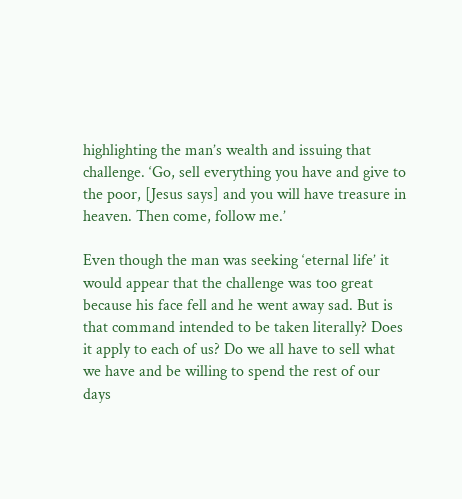highlighting the man’s wealth and issuing that challenge. ‘Go, sell everything you have and give to the poor, [Jesus says] and you will have treasure in heaven. Then come, follow me.’

Even though the man was seeking ‘eternal life’ it would appear that the challenge was too great because his face fell and he went away sad. But is that command intended to be taken literally? Does it apply to each of us? Do we all have to sell what we have and be willing to spend the rest of our days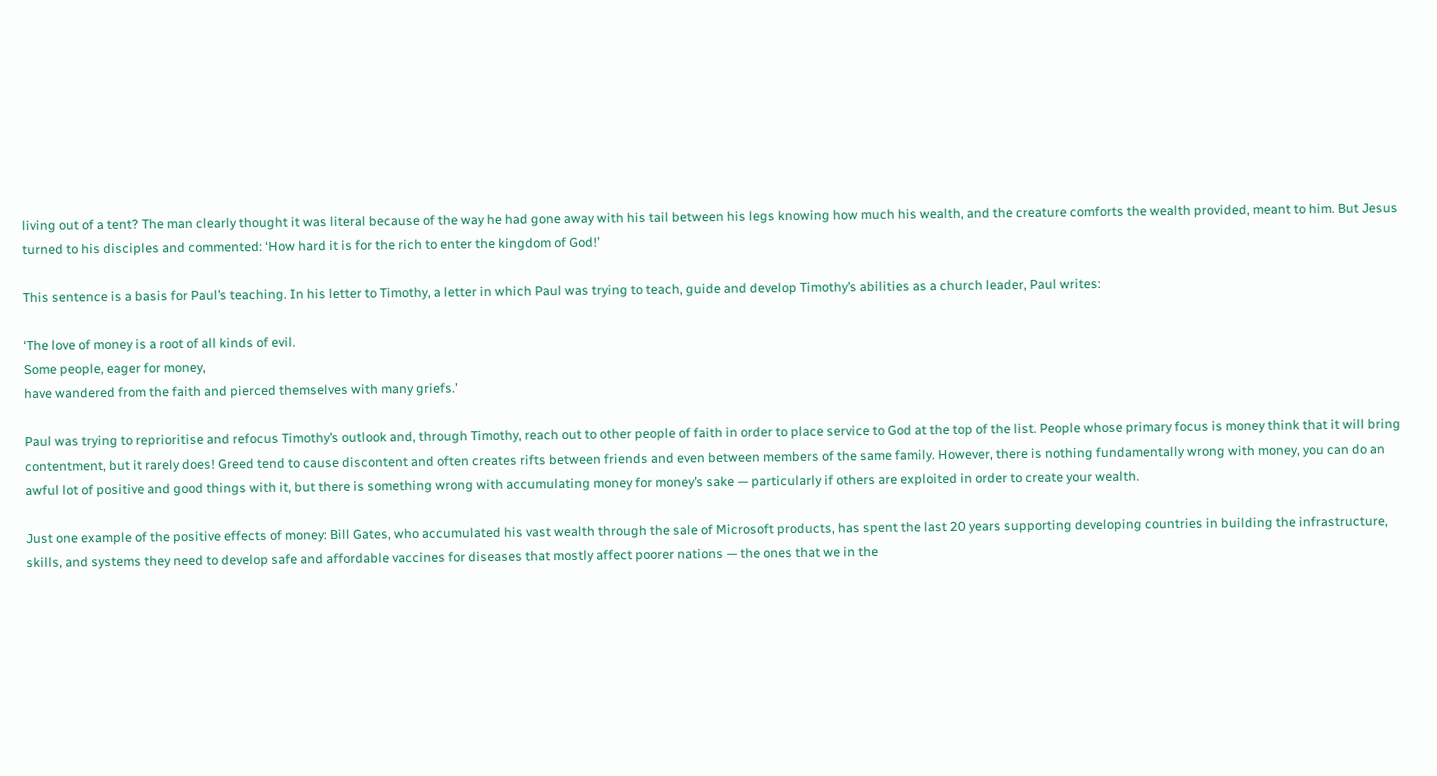living out of a tent? The man clearly thought it was literal because of the way he had gone away with his tail between his legs knowing how much his wealth, and the creature comforts the wealth provided, meant to him. But Jesus turned to his disciples and commented: ‘How hard it is for the rich to enter the kingdom of God!’

This sentence is a basis for Paul’s teaching. In his letter to Timothy, a letter in which Paul was trying to teach, guide and develop Timothy’s abilities as a church leader, Paul writes:

‘The love of money is a root of all kinds of evil.
Some people, eager for money,
have wandered from the faith and pierced themselves with many griefs.’

Paul was trying to reprioritise and refocus Timothy’s outlook and, through Timothy, reach out to other people of faith in order to place service to God at the top of the list. People whose primary focus is money think that it will bring contentment, but it rarely does! Greed tend to cause discontent and often creates rifts between friends and even between members of the same family. However, there is nothing fundamentally wrong with money, you can do an awful lot of positive and good things with it, but there is something wrong with accumulating money for money’s sake — particularly if others are exploited in order to create your wealth.

Just one example of the positive effects of money: Bill Gates, who accumulated his vast wealth through the sale of Microsoft products, has spent the last 20 years supporting developing countries in building the infrastructure, skills, and systems they need to develop safe and affordable vaccines for diseases that mostly affect poorer nations — the ones that we in the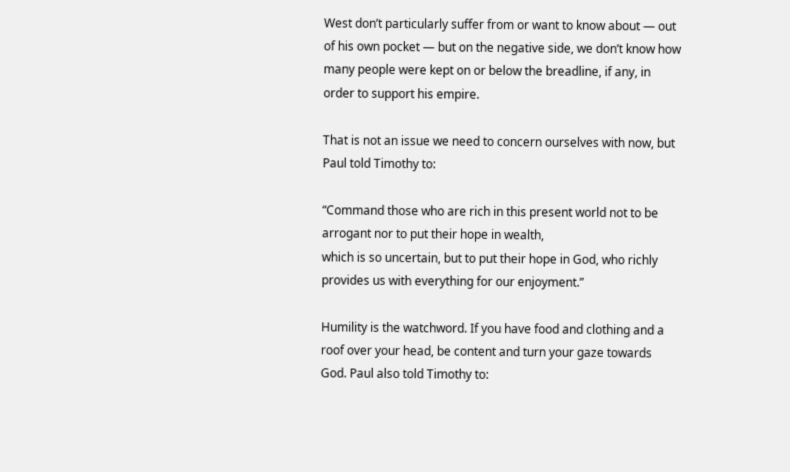West don’t particularly suffer from or want to know about — out of his own pocket — but on the negative side, we don’t know how many people were kept on or below the breadline, if any, in order to support his empire.

That is not an issue we need to concern ourselves with now, but Paul told Timothy to:

“Command those who are rich in this present world not to be arrogant nor to put their hope in wealth,
which is so uncertain, but to put their hope in God, who richly provides us with everything for our enjoyment.”

Humility is the watchword. If you have food and clothing and a roof over your head, be content and turn your gaze towards God. Paul also told Timothy to: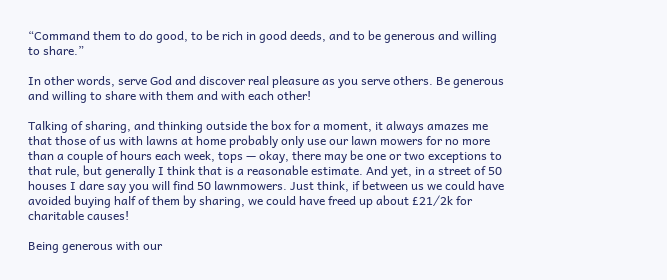“Command them to do good, to be rich in good deeds, and to be generous and willing to share.”

In other words, serve God and discover real pleasure as you serve others. Be generous and willing to share with them and with each other!

Talking of sharing, and thinking outside the box for a moment, it always amazes me that those of us with lawns at home probably only use our lawn mowers for no more than a couple of hours each week, tops — okay, there may be one or two exceptions to that rule, but generally I think that is a reasonable estimate. And yet, in a street of 50 houses I dare say you will find 50 lawnmowers. Just think, if between us we could have avoided buying half of them by sharing, we could have freed up about £21⁄2k for charitable causes!

Being generous with our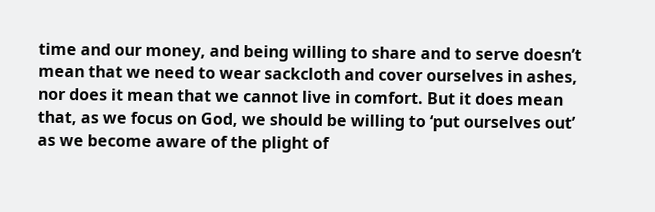time and our money, and being willing to share and to serve doesn’t mean that we need to wear sackcloth and cover ourselves in ashes, nor does it mean that we cannot live in comfort. But it does mean that, as we focus on God, we should be willing to ‘put ourselves out’ as we become aware of the plight of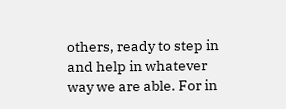others, ready to step in and help in whatever way we are able. For in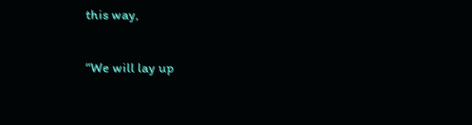this way,

“We will lay up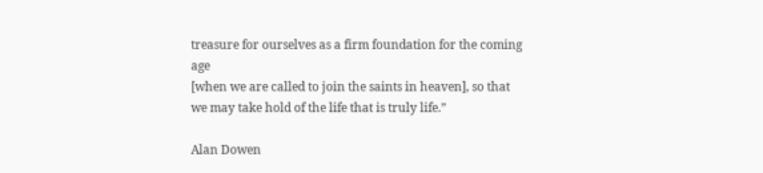treasure for ourselves as a firm foundation for the coming age
[when we are called to join the saints in heaven], so that we may take hold of the life that is truly life.”

Alan Dowen